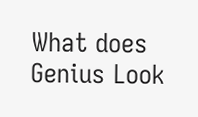What does Genius Look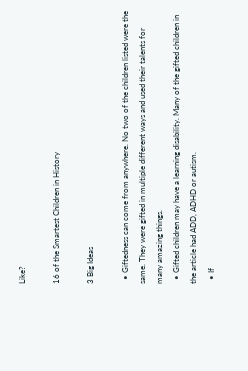Like?

16 of the Smartest Children in History

3 Big Ideas

  • Giftedness can come from anywhere. No two of the children listed were the same. They were gifted in multiple different ways and used their talents for many amazing things.
  • Gifted children may have a learning disability. Many of the gifted children in the article had ADD, ADHD or autism.
  • If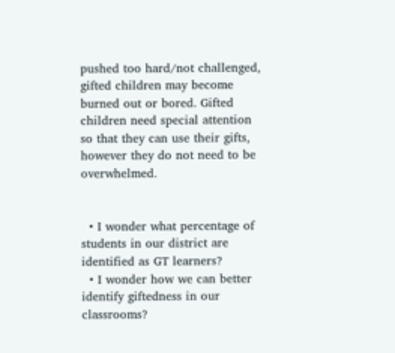pushed too hard/not challenged, gifted children may become burned out or bored. Gifted children need special attention so that they can use their gifts, however they do not need to be overwhelmed.


  • I wonder what percentage of students in our district are identified as GT learners?
  • I wonder how we can better identify giftedness in our classrooms?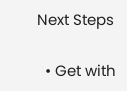Next Steps

  • Get with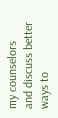my counselors and discuss better ways to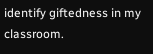identify giftedness in my classroom.